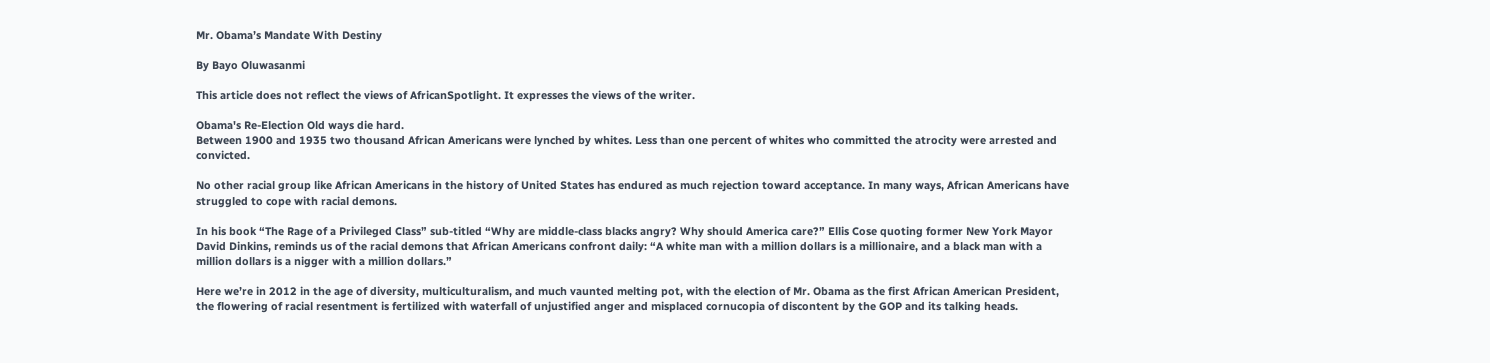Mr. Obama’s Mandate With Destiny

By Bayo Oluwasanmi

This article does not reflect the views of AfricanSpotlight. It expresses the views of the writer.

Obama's Re-Election Old ways die hard.
Between 1900 and 1935 two thousand African Americans were lynched by whites. Less than one percent of whites who committed the atrocity were arrested and convicted.

No other racial group like African Americans in the history of United States has endured as much rejection toward acceptance. In many ways, African Americans have struggled to cope with racial demons.

In his book “The Rage of a Privileged Class” sub-titled “Why are middle-class blacks angry? Why should America care?” Ellis Cose quoting former New York Mayor David Dinkins, reminds us of the racial demons that African Americans confront daily: “A white man with a million dollars is a millionaire, and a black man with a million dollars is a nigger with a million dollars.”

Here we’re in 2012 in the age of diversity, multiculturalism, and much vaunted melting pot, with the election of Mr. Obama as the first African American President, the flowering of racial resentment is fertilized with waterfall of unjustified anger and misplaced cornucopia of discontent by the GOP and its talking heads.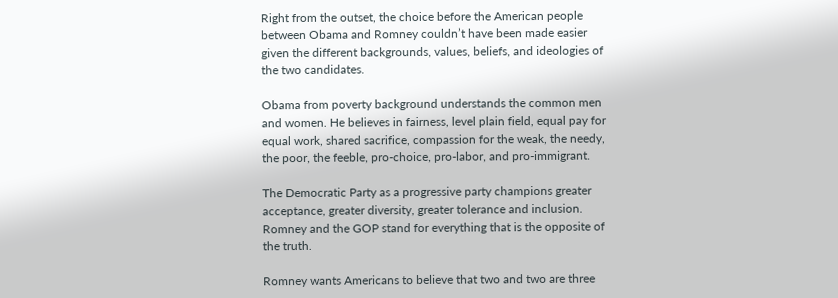Right from the outset, the choice before the American people between Obama and Romney couldn’t have been made easier given the different backgrounds, values, beliefs, and ideologies of the two candidates.

Obama from poverty background understands the common men and women. He believes in fairness, level plain field, equal pay for equal work, shared sacrifice, compassion for the weak, the needy, the poor, the feeble, pro-choice, pro-labor, and pro-immigrant.

The Democratic Party as a progressive party champions greater acceptance, greater diversity, greater tolerance and inclusion.
Romney and the GOP stand for everything that is the opposite of the truth.

Romney wants Americans to believe that two and two are three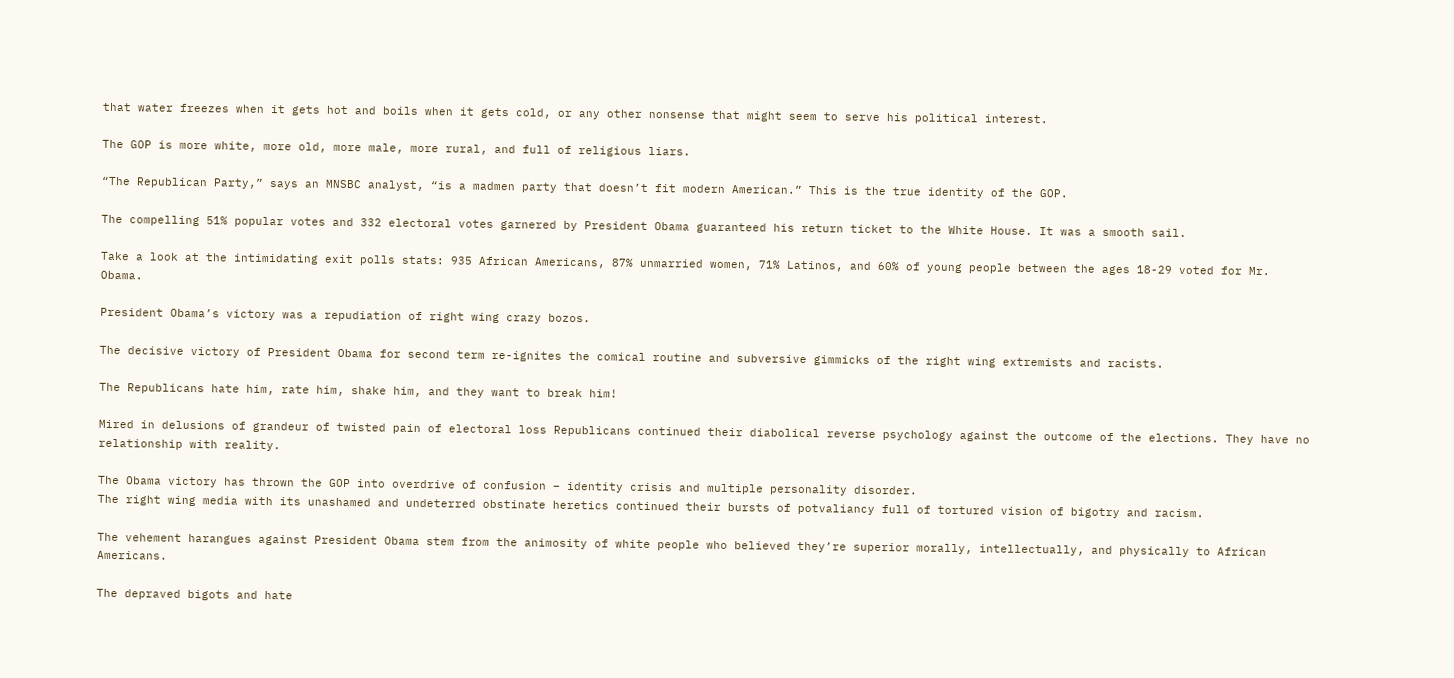that water freezes when it gets hot and boils when it gets cold, or any other nonsense that might seem to serve his political interest.

The GOP is more white, more old, more male, more rural, and full of religious liars.

“The Republican Party,” says an MNSBC analyst, “is a madmen party that doesn’t fit modern American.” This is the true identity of the GOP.

The compelling 51% popular votes and 332 electoral votes garnered by President Obama guaranteed his return ticket to the White House. It was a smooth sail.

Take a look at the intimidating exit polls stats: 935 African Americans, 87% unmarried women, 71% Latinos, and 60% of young people between the ages 18-29 voted for Mr. Obama.

President Obama’s victory was a repudiation of right wing crazy bozos.

The decisive victory of President Obama for second term re-ignites the comical routine and subversive gimmicks of the right wing extremists and racists.

The Republicans hate him, rate him, shake him, and they want to break him!

Mired in delusions of grandeur of twisted pain of electoral loss Republicans continued their diabolical reverse psychology against the outcome of the elections. They have no relationship with reality.

The Obama victory has thrown the GOP into overdrive of confusion – identity crisis and multiple personality disorder.
The right wing media with its unashamed and undeterred obstinate heretics continued their bursts of potvaliancy full of tortured vision of bigotry and racism.

The vehement harangues against President Obama stem from the animosity of white people who believed they’re superior morally, intellectually, and physically to African Americans.

The depraved bigots and hate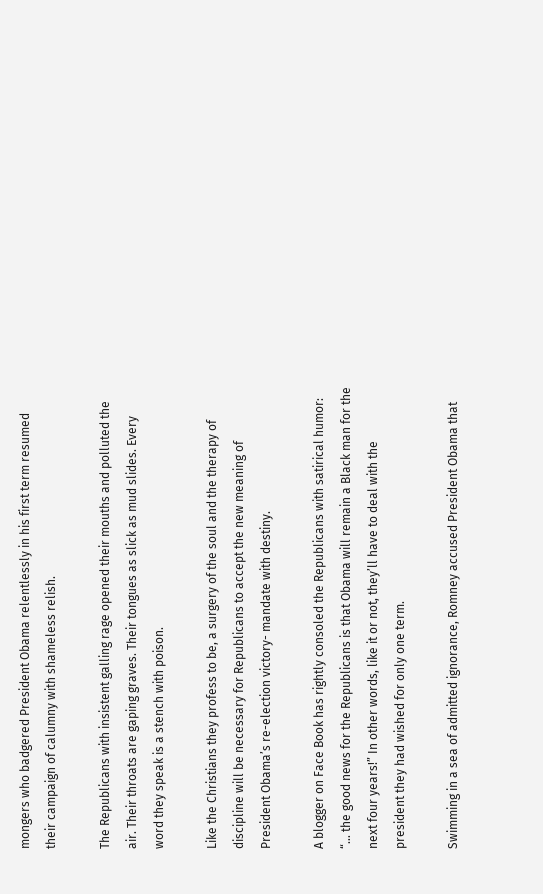mongers who badgered President Obama relentlessly in his first term resumed their campaign of calumny with shameless relish.

The Republicans with insistent galling rage opened their mouths and polluted the air. Their throats are gaping graves. Their tongues as slick as mud slides. Every word they speak is a stench with poison.

Like the Christians they profess to be, a surgery of the soul and the therapy of discipline will be necessary for Republicans to accept the new meaning of President Obama’s re-election victory- mandate with destiny.

A blogger on Face Book has rightly consoled the Republicans with satirical humor: “… the good news for the Republicans is that Obama will remain a Black man for the next four years!” In other words, like it or not, they’ll have to deal with the president they had wished for only one term.

Swimming in a sea of admitted ignorance, Romney accused President Obama that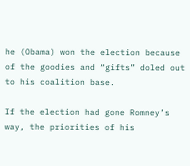he (Obama) won the election because of the goodies and “gifts” doled out to his coalition base.

If the election had gone Romney’s way, the priorities of his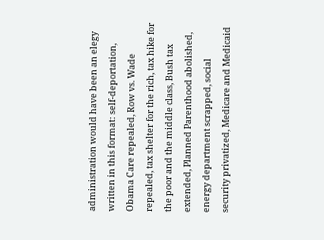administration would have been an elegy written in this format: self-deportation, Obama Care repealed, Row vs. Wade repealed, tax shelter for the rich, tax hike for the poor and the middle class, Bush tax extended, Planned Parenthood abolished, energy department scrapped, social security privatized, Medicare and Medicaid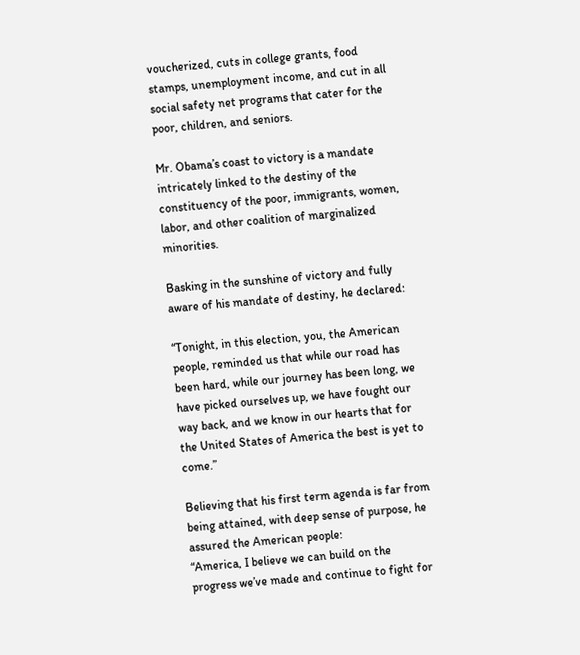voucherized, cuts in college grants, food stamps, unemployment income, and cut in all social safety net programs that cater for the poor, children, and seniors.

Mr. Obama’s coast to victory is a mandate intricately linked to the destiny of the constituency of the poor, immigrants, women, labor, and other coalition of marginalized minorities.

Basking in the sunshine of victory and fully aware of his mandate of destiny, he declared:

“Tonight, in this election, you, the American people, reminded us that while our road has been hard, while our journey has been long, we have picked ourselves up, we have fought our way back, and we know in our hearts that for the United States of America the best is yet to come.”

Believing that his first term agenda is far from being attained, with deep sense of purpose, he assured the American people:
“America, I believe we can build on the progress we’ve made and continue to fight for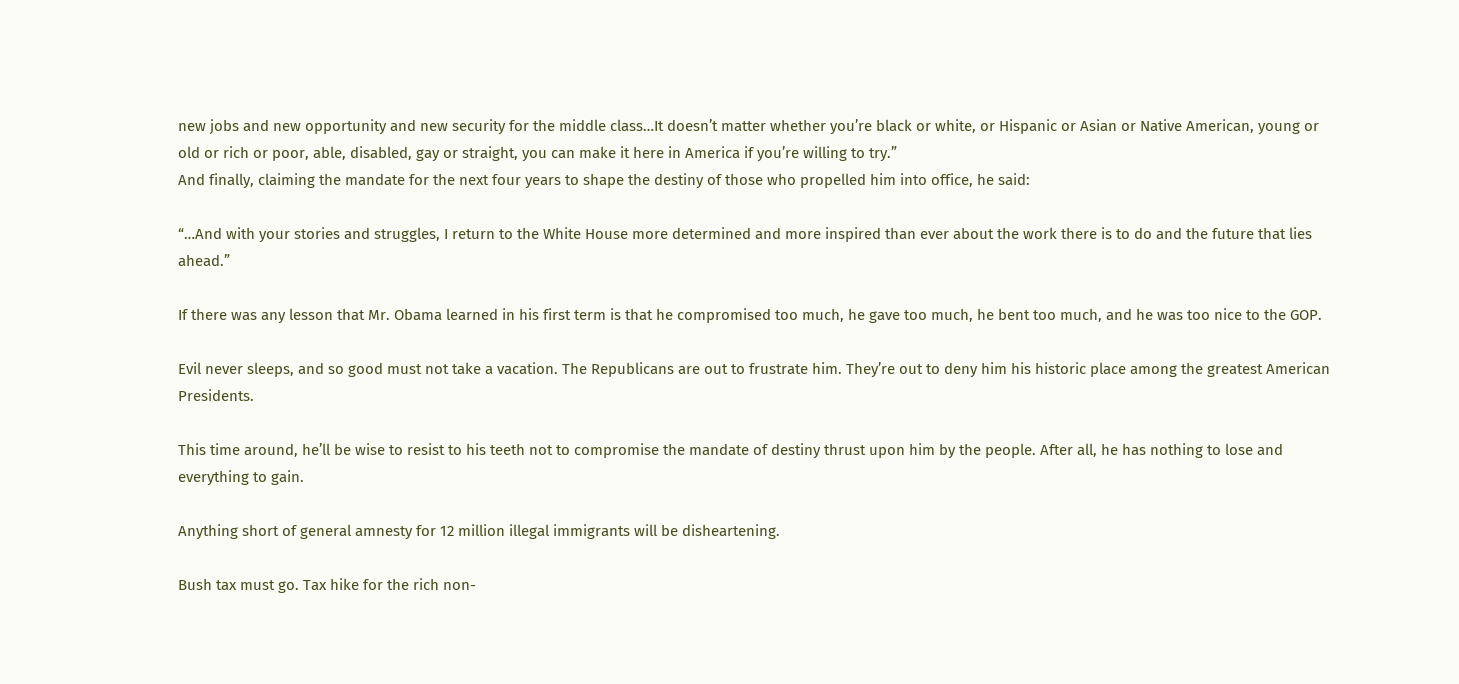new jobs and new opportunity and new security for the middle class…It doesn’t matter whether you’re black or white, or Hispanic or Asian or Native American, young or old or rich or poor, able, disabled, gay or straight, you can make it here in America if you’re willing to try.”
And finally, claiming the mandate for the next four years to shape the destiny of those who propelled him into office, he said:

“…And with your stories and struggles, I return to the White House more determined and more inspired than ever about the work there is to do and the future that lies ahead.”

If there was any lesson that Mr. Obama learned in his first term is that he compromised too much, he gave too much, he bent too much, and he was too nice to the GOP.

Evil never sleeps, and so good must not take a vacation. The Republicans are out to frustrate him. They’re out to deny him his historic place among the greatest American Presidents.

This time around, he’ll be wise to resist to his teeth not to compromise the mandate of destiny thrust upon him by the people. After all, he has nothing to lose and everything to gain.

Anything short of general amnesty for 12 million illegal immigrants will be disheartening.

Bush tax must go. Tax hike for the rich non-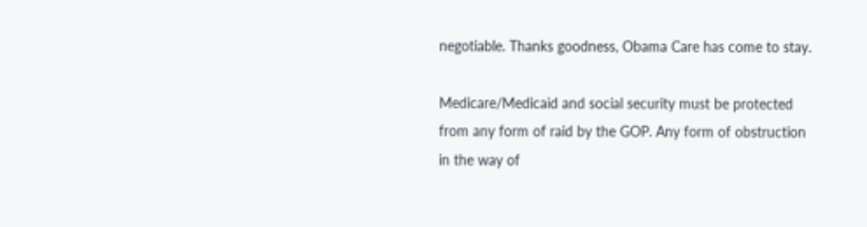negotiable. Thanks goodness, Obama Care has come to stay.

Medicare/Medicaid and social security must be protected from any form of raid by the GOP. Any form of obstruction in the way of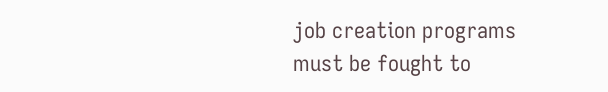job creation programs must be fought to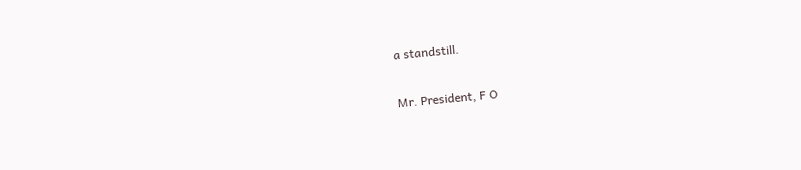a standstill.

Mr. President, F O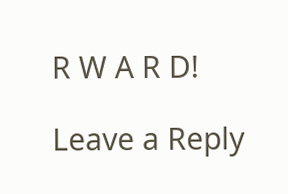R W A R D!

Leave a Reply